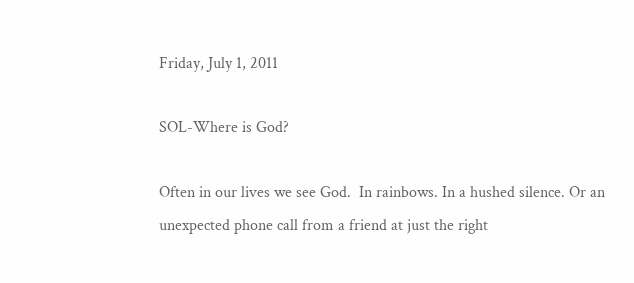Friday, July 1, 2011

SOL-Where is God?

Often in our lives we see God.  In rainbows. In a hushed silence. Or an unexpected phone call from a friend at just the right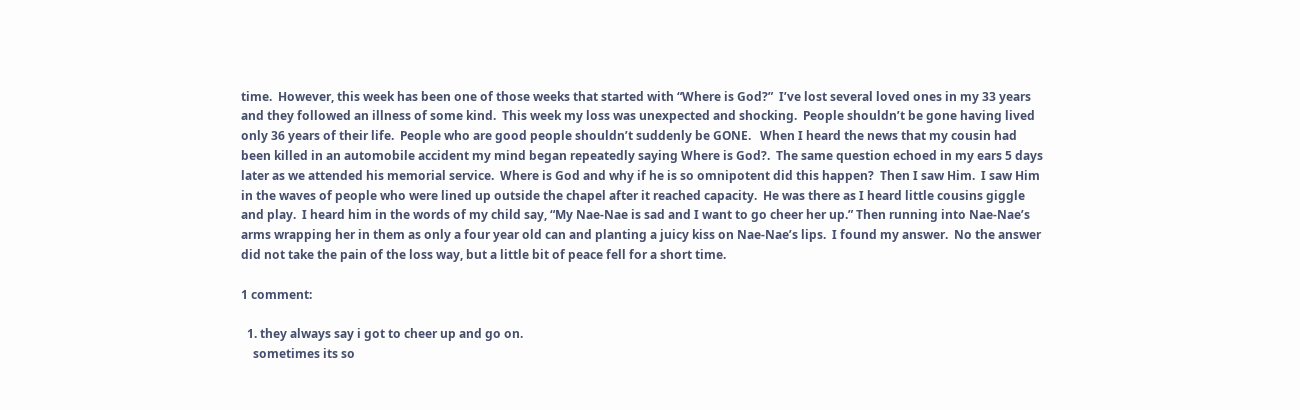time.  However, this week has been one of those weeks that started with “Where is God?”  I’ve lost several loved ones in my 33 years and they followed an illness of some kind.  This week my loss was unexpected and shocking.  People shouldn’t be gone having lived only 36 years of their life.  People who are good people shouldn’t suddenly be GONE.   When I heard the news that my cousin had been killed in an automobile accident my mind began repeatedly saying Where is God?.  The same question echoed in my ears 5 days later as we attended his memorial service.  Where is God and why if he is so omnipotent did this happen?  Then I saw Him.  I saw Him in the waves of people who were lined up outside the chapel after it reached capacity.  He was there as I heard little cousins giggle and play.  I heard him in the words of my child say, “My Nae-Nae is sad and I want to go cheer her up.” Then running into Nae-Nae’s arms wrapping her in them as only a four year old can and planting a juicy kiss on Nae-Nae’s lips.  I found my answer.  No the answer did not take the pain of the loss way, but a little bit of peace fell for a short time.

1 comment:

  1. they always say i got to cheer up and go on.
    sometimes its so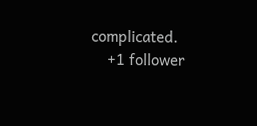complicated.
    +1 follower